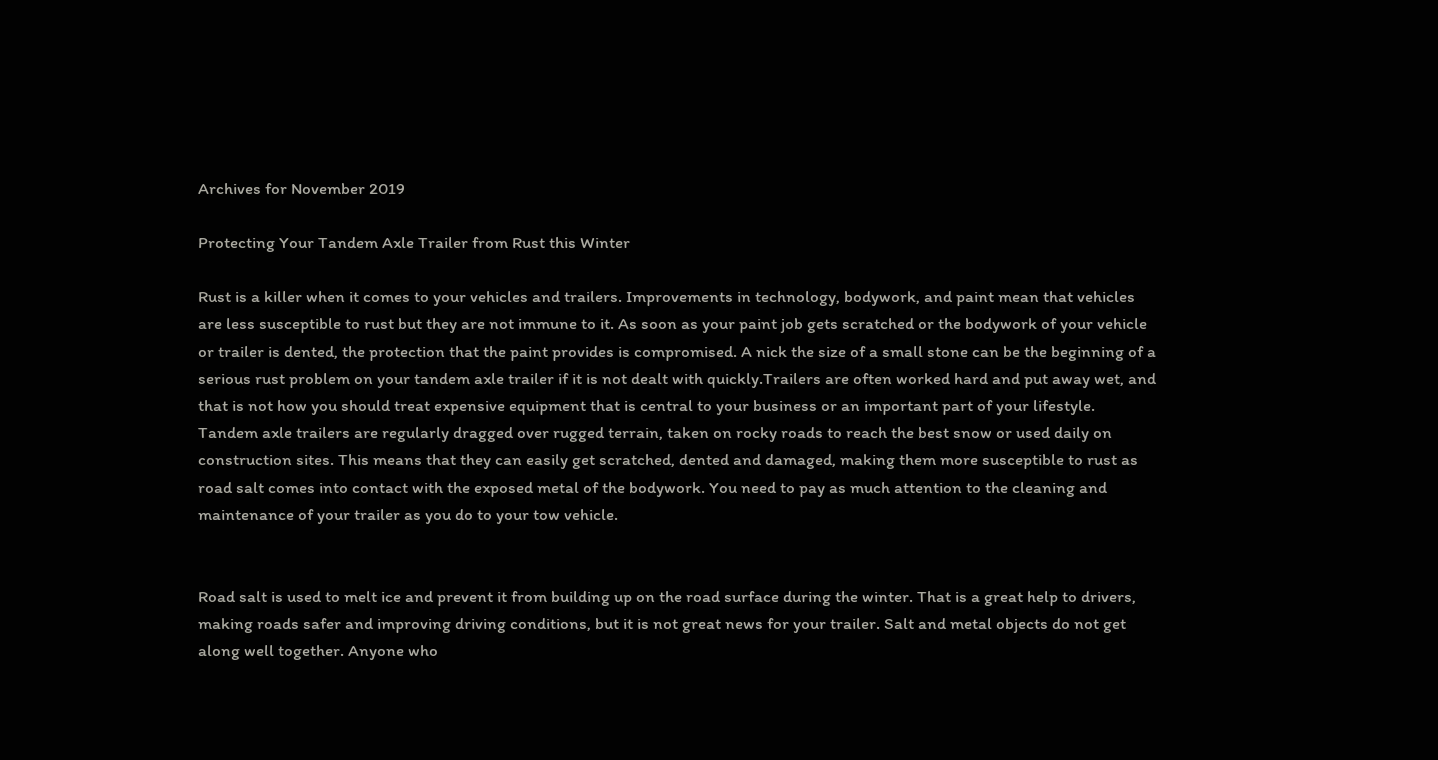Archives for November 2019

Protecting Your Tandem Axle Trailer from Rust this Winter

Rust is a killer when it comes to your vehicles and trailers. Improvements in technology, bodywork, and paint mean that vehicles are less susceptible to rust but they are not immune to it. As soon as your paint job gets scratched or the bodywork of your vehicle or trailer is dented, the protection that the paint provides is compromised. A nick the size of a small stone can be the beginning of a serious rust problem on your tandem axle trailer if it is not dealt with quickly.Trailers are often worked hard and put away wet, and that is not how you should treat expensive equipment that is central to your business or an important part of your lifestyle. Tandem axle trailers are regularly dragged over rugged terrain, taken on rocky roads to reach the best snow or used daily on construction sites. This means that they can easily get scratched, dented and damaged, making them more susceptible to rust as road salt comes into contact with the exposed metal of the bodywork. You need to pay as much attention to the cleaning and maintenance of your trailer as you do to your tow vehicle.


Road salt is used to melt ice and prevent it from building up on the road surface during the winter. That is a great help to drivers, making roads safer and improving driving conditions, but it is not great news for your trailer. Salt and metal objects do not get along well together. Anyone who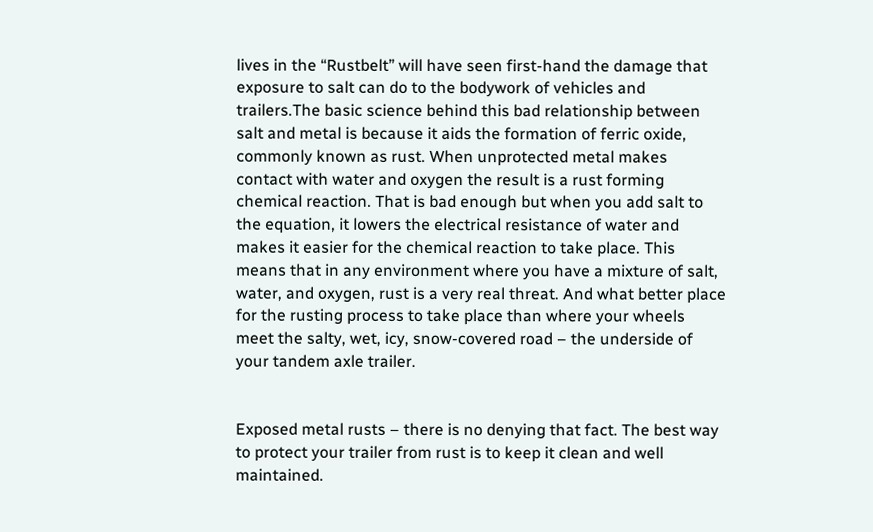lives in the “Rustbelt” will have seen first-hand the damage that exposure to salt can do to the bodywork of vehicles and trailers.The basic science behind this bad relationship between salt and metal is because it aids the formation of ferric oxide, commonly known as rust. When unprotected metal makes contact with water and oxygen the result is a rust forming chemical reaction. That is bad enough but when you add salt to the equation, it lowers the electrical resistance of water and makes it easier for the chemical reaction to take place. This means that in any environment where you have a mixture of salt, water, and oxygen, rust is a very real threat. And what better place for the rusting process to take place than where your wheels meet the salty, wet, icy, snow-covered road – the underside of your tandem axle trailer.


Exposed metal rusts – there is no denying that fact. The best way to protect your trailer from rust is to keep it clean and well maintained.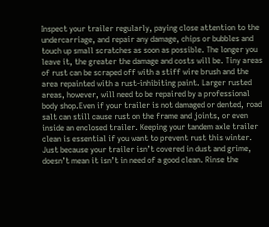Inspect your trailer regularly, paying close attention to the undercarriage, and repair any damage, chips or bubbles and touch up small scratches as soon as possible. The longer you leave it, the greater the damage and costs will be. Tiny areas of rust can be scraped off with a stiff wire brush and the area repainted with a rust-inhibiting paint. Larger rusted areas, however, will need to be repaired by a professional body shop.Even if your trailer is not damaged or dented, road salt can still cause rust on the frame and joints, or even inside an enclosed trailer. Keeping your tandem axle trailer clean is essential if you want to prevent rust this winter. Just because your trailer isn’t covered in dust and grime, doesn’t mean it isn’t in need of a good clean. Rinse the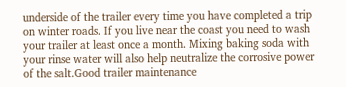underside of the trailer every time you have completed a trip on winter roads. If you live near the coast you need to wash your trailer at least once a month. Mixing baking soda with your rinse water will also help neutralize the corrosive power of the salt.Good trailer maintenance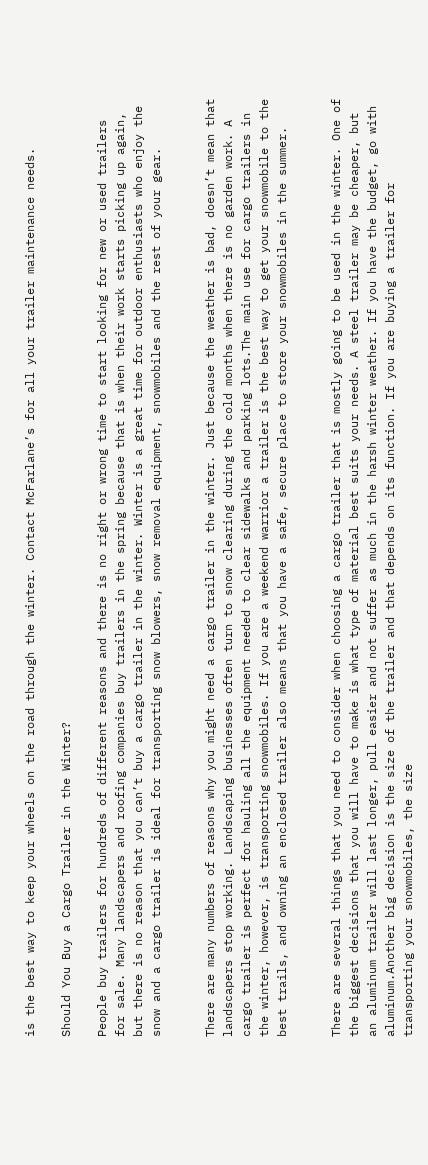is the best way to keep your wheels on the road through the winter. Contact McFarlane’s for all your trailer maintenance needs.

Should You Buy a Cargo Trailer in the Winter?

People buy trailers for hundreds of different reasons and there is no right or wrong time to start looking for new or used trailers for sale. Many landscapers and roofing companies buy trailers in the spring because that is when their work starts picking up again, but there is no reason that you can’t buy a cargo trailer in the winter. Winter is a great time for outdoor enthusiasts who enjoy the snow and a cargo trailer is ideal for transporting snow blowers, snow removal equipment, snowmobiles and the rest of your gear.


There are many numbers of reasons why you might need a cargo trailer in the winter. Just because the weather is bad, doesn’t mean that landscapers stop working. Landscaping businesses often turn to snow clearing during the cold months when there is no garden work. A cargo trailer is perfect for hauling all the equipment needed to clear sidewalks and parking lots.The main use for cargo trailers in the winter, however, is transporting snowmobiles. If you are a weekend warrior a trailer is the best way to get your snowmobile to the best trails, and owning an enclosed trailer also means that you have a safe, secure place to store your snowmobiles in the summer.


There are several things that you need to consider when choosing a cargo trailer that is mostly going to be used in the winter. One of the biggest decisions that you will have to make is what type of material best suits your needs. A steel trailer may be cheaper, but an aluminum trailer will last longer, pull easier and not suffer as much in the harsh winter weather. If you have the budget, go with aluminum.Another big decision is the size of the trailer and that depends on its function. If you are buying a trailer for transporting your snowmobiles, the size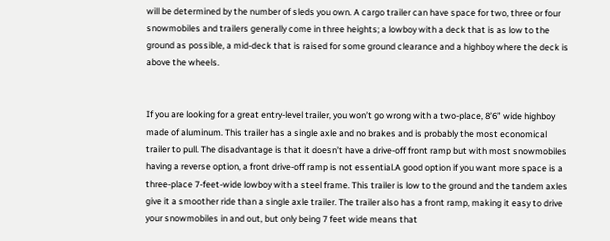will be determined by the number of sleds you own. A cargo trailer can have space for two, three or four snowmobiles and trailers generally come in three heights; a lowboy with a deck that is as low to the ground as possible, a mid-deck that is raised for some ground clearance and a highboy where the deck is above the wheels.


If you are looking for a great entry-level trailer, you won’t go wrong with a two-place, 8’6” wide highboy made of aluminum. This trailer has a single axle and no brakes and is probably the most economical trailer to pull. The disadvantage is that it doesn’t have a drive-off front ramp but with most snowmobiles having a reverse option, a front drive-off ramp is not essential.A good option if you want more space is a three-place 7-feet-wide lowboy with a steel frame. This trailer is low to the ground and the tandem axles give it a smoother ride than a single axle trailer. The trailer also has a front ramp, making it easy to drive your snowmobiles in and out, but only being 7 feet wide means that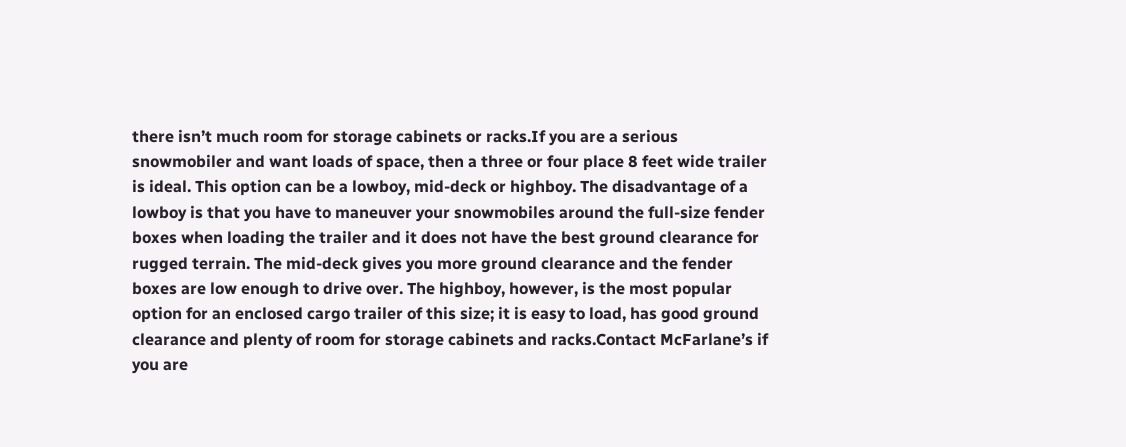there isn’t much room for storage cabinets or racks.If you are a serious snowmobiler and want loads of space, then a three or four place 8 feet wide trailer is ideal. This option can be a lowboy, mid-deck or highboy. The disadvantage of a lowboy is that you have to maneuver your snowmobiles around the full-size fender boxes when loading the trailer and it does not have the best ground clearance for rugged terrain. The mid-deck gives you more ground clearance and the fender boxes are low enough to drive over. The highboy, however, is the most popular option for an enclosed cargo trailer of this size; it is easy to load, has good ground clearance and plenty of room for storage cabinets and racks.Contact McFarlane’s if you are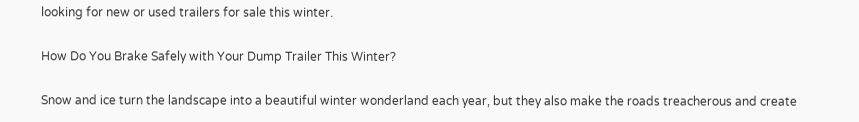looking for new or used trailers for sale this winter.

How Do You Brake Safely with Your Dump Trailer This Winter?

Snow and ice turn the landscape into a beautiful winter wonderland each year, but they also make the roads treacherous and create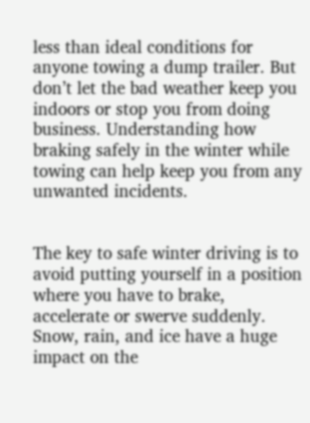less than ideal conditions for anyone towing a dump trailer. But don’t let the bad weather keep you indoors or stop you from doing business. Understanding how braking safely in the winter while towing can help keep you from any unwanted incidents.


The key to safe winter driving is to avoid putting yourself in a position where you have to brake, accelerate or swerve suddenly. Snow, rain, and ice have a huge impact on the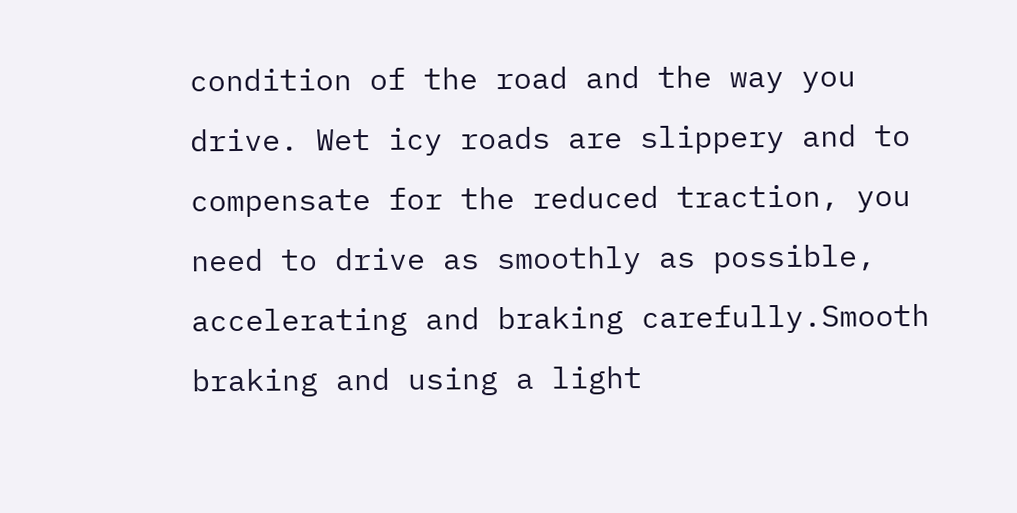condition of the road and the way you drive. Wet icy roads are slippery and to compensate for the reduced traction, you need to drive as smoothly as possible, accelerating and braking carefully.Smooth braking and using a light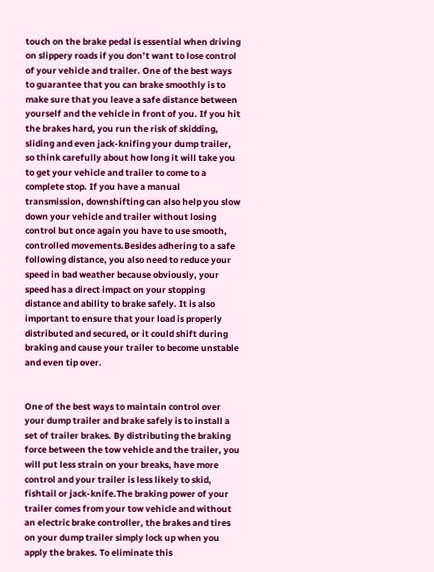touch on the brake pedal is essential when driving on slippery roads if you don’t want to lose control of your vehicle and trailer. One of the best ways to guarantee that you can brake smoothly is to make sure that you leave a safe distance between yourself and the vehicle in front of you. If you hit the brakes hard, you run the risk of skidding, sliding and even jack-knifing your dump trailer, so think carefully about how long it will take you to get your vehicle and trailer to come to a complete stop. If you have a manual transmission, downshifting can also help you slow down your vehicle and trailer without losing control but once again you have to use smooth, controlled movements.Besides adhering to a safe following distance, you also need to reduce your speed in bad weather because obviously, your speed has a direct impact on your stopping distance and ability to brake safely. It is also important to ensure that your load is properly distributed and secured, or it could shift during braking and cause your trailer to become unstable and even tip over.


One of the best ways to maintain control over your dump trailer and brake safely is to install a set of trailer brakes. By distributing the braking force between the tow vehicle and the trailer, you will put less strain on your breaks, have more control and your trailer is less likely to skid, fishtail or jack-knife.The braking power of your trailer comes from your tow vehicle and without an electric brake controller, the brakes and tires on your dump trailer simply lock up when you apply the brakes. To eliminate this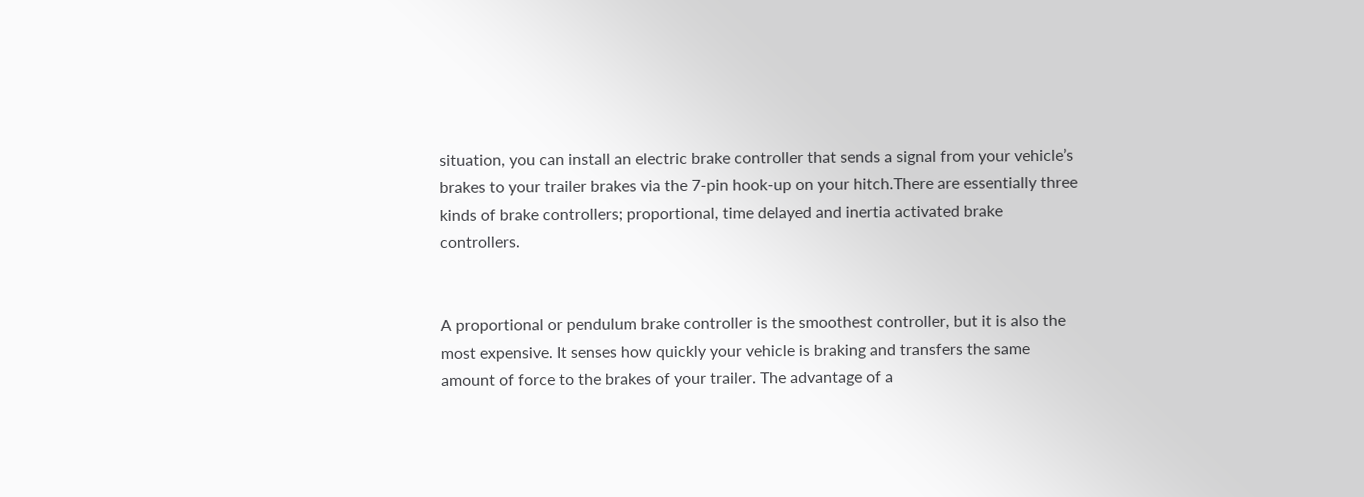situation, you can install an electric brake controller that sends a signal from your vehicle’s brakes to your trailer brakes via the 7-pin hook-up on your hitch.There are essentially three kinds of brake controllers; proportional, time delayed and inertia activated brake controllers.


A proportional or pendulum brake controller is the smoothest controller, but it is also the most expensive. It senses how quickly your vehicle is braking and transfers the same amount of force to the brakes of your trailer. The advantage of a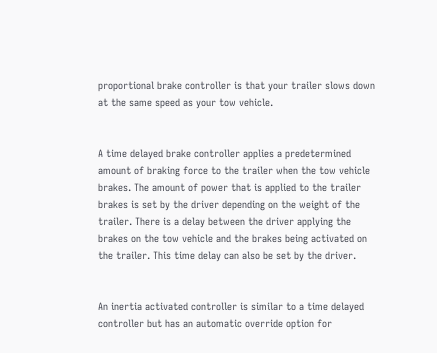proportional brake controller is that your trailer slows down at the same speed as your tow vehicle.


A time delayed brake controller applies a predetermined amount of braking force to the trailer when the tow vehicle brakes. The amount of power that is applied to the trailer brakes is set by the driver depending on the weight of the trailer. There is a delay between the driver applying the brakes on the tow vehicle and the brakes being activated on the trailer. This time delay can also be set by the driver.


An inertia activated controller is similar to a time delayed controller but has an automatic override option for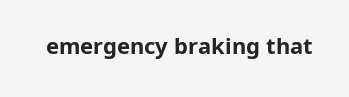emergency braking that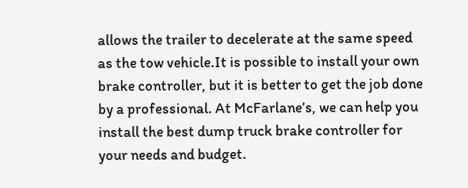allows the trailer to decelerate at the same speed as the tow vehicle.It is possible to install your own brake controller, but it is better to get the job done by a professional. At McFarlane’s, we can help you install the best dump truck brake controller for your needs and budget.